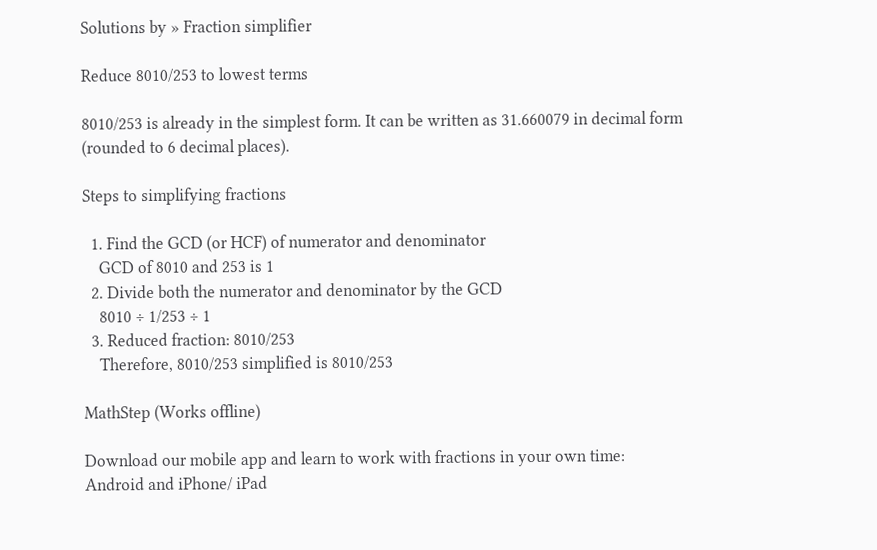Solutions by » Fraction simplifier

Reduce 8010/253 to lowest terms

8010/253 is already in the simplest form. It can be written as 31.660079 in decimal form (rounded to 6 decimal places).

Steps to simplifying fractions

  1. Find the GCD (or HCF) of numerator and denominator
    GCD of 8010 and 253 is 1
  2. Divide both the numerator and denominator by the GCD
    8010 ÷ 1/253 ÷ 1
  3. Reduced fraction: 8010/253
    Therefore, 8010/253 simplified is 8010/253

MathStep (Works offline)

Download our mobile app and learn to work with fractions in your own time:
Android and iPhone/ iPad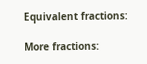Equivalent fractions:

More fractions: